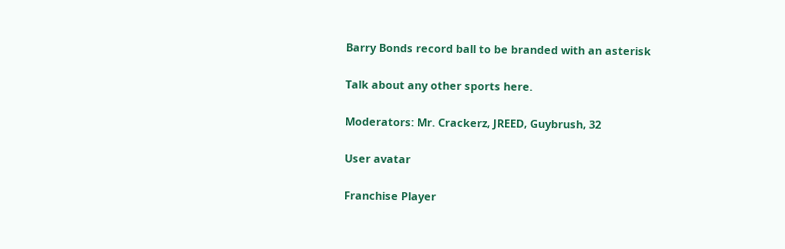Barry Bonds record ball to be branded with an asterisk

Talk about any other sports here.

Moderators: Mr. Crackerz, JREED, Guybrush, 32

User avatar

Franchise Player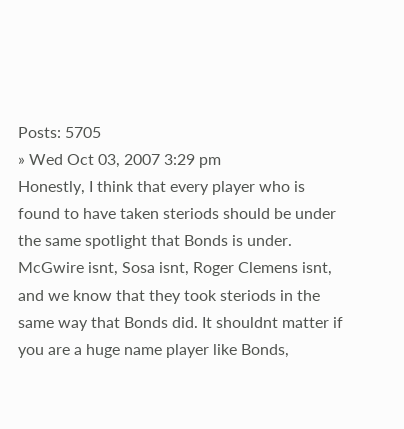Posts: 5705
» Wed Oct 03, 2007 3:29 pm
Honestly, I think that every player who is found to have taken steriods should be under the same spotlight that Bonds is under. McGwire isnt, Sosa isnt, Roger Clemens isnt, and we know that they took steriods in the same way that Bonds did. It shouldnt matter if you are a huge name player like Bonds,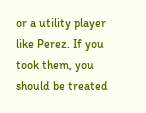or a utility player like Perez. If you took them, you should be treated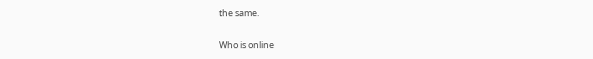the same.

Who is online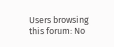Users browsing this forum: No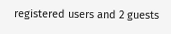registered users and 2 guests